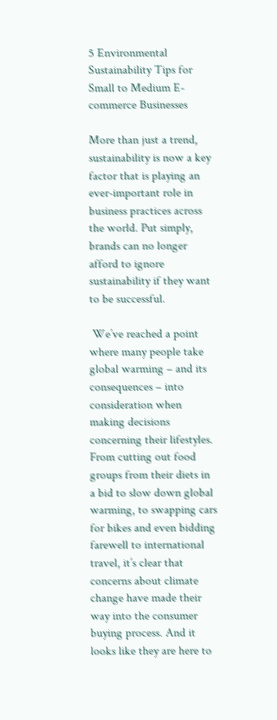5 Environmental Sustainability Tips for Small to Medium E-commerce Businesses

More than just a trend, sustainability is now a key factor that is playing an ever-important role in business practices across the world. Put simply, brands can no longer afford to ignore sustainability if they want to be successful.

 We’ve reached a point where many people take global warming – and its consequences – into consideration when making decisions concerning their lifestyles. From cutting out food groups from their diets in a bid to slow down global warming, to swapping cars for bikes and even bidding farewell to international travel, it’s clear that concerns about climate change have made their way into the consumer buying process. And it looks like they are here to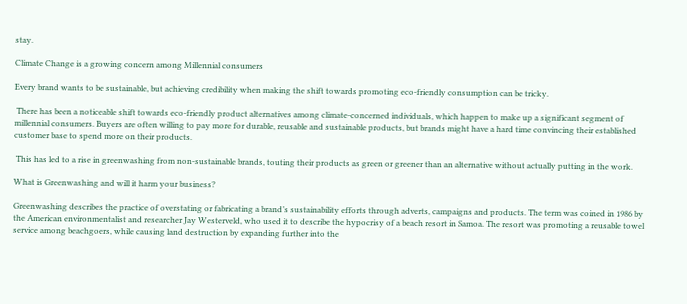stay.

Climate Change is a growing concern among Millennial consumers

Every brand wants to be sustainable, but achieving credibility when making the shift towards promoting eco-friendly consumption can be tricky.

 There has been a noticeable shift towards eco-friendly product alternatives among climate-concerned individuals, which happen to make up a significant segment of millennial consumers. Buyers are often willing to pay more for durable, reusable and sustainable products, but brands might have a hard time convincing their established customer base to spend more on their products.

 This has led to a rise in greenwashing from non-sustainable brands, touting their products as green or greener than an alternative without actually putting in the work.

What is Greenwashing and will it harm your business?

Greenwashing describes the practice of overstating or fabricating a brand’s sustainability efforts through adverts, campaigns and products. The term was coined in 1986 by the American environmentalist and researcher Jay Westerveld, who used it to describe the hypocrisy of a beach resort in Samoa. The resort was promoting a reusable towel service among beachgoers, while causing land destruction by expanding further into the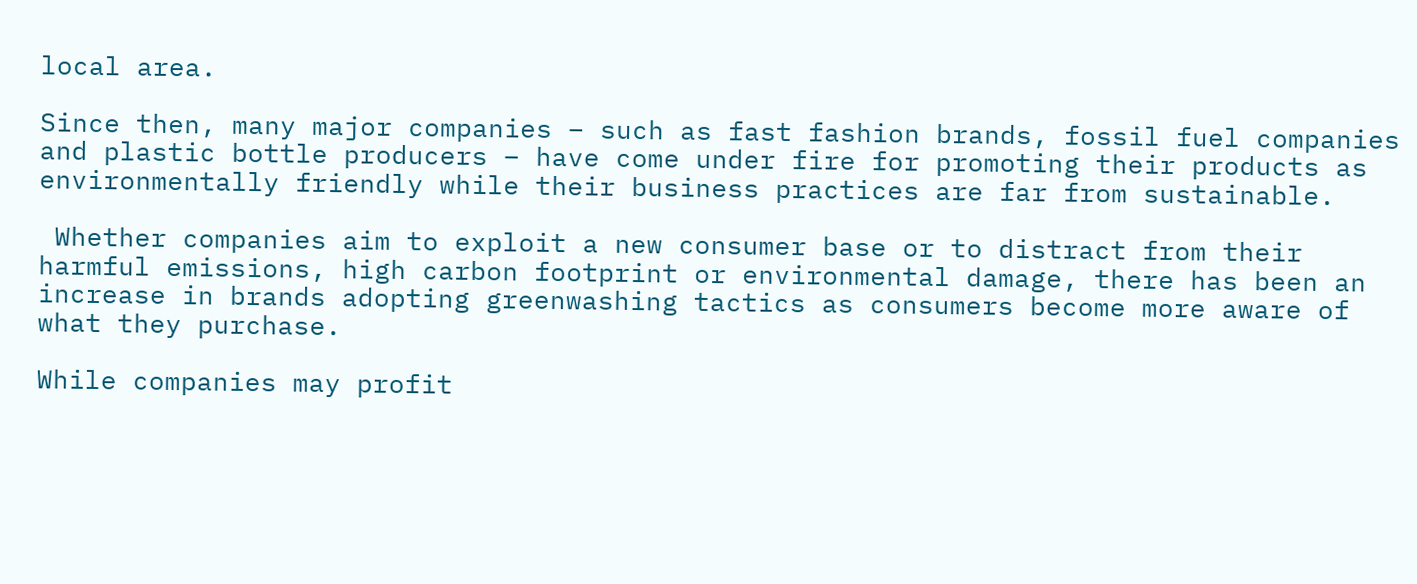local area.

Since then, many major companies – such as fast fashion brands, fossil fuel companies and plastic bottle producers – have come under fire for promoting their products as environmentally friendly while their business practices are far from sustainable.

 Whether companies aim to exploit a new consumer base or to distract from their harmful emissions, high carbon footprint or environmental damage, there has been an increase in brands adopting greenwashing tactics as consumers become more aware of what they purchase.

While companies may profit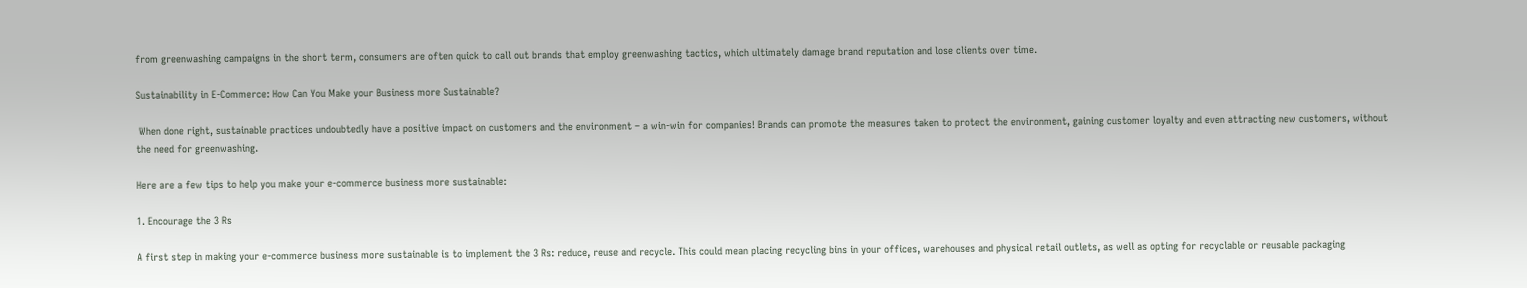from greenwashing campaigns in the short term, consumers are often quick to call out brands that employ greenwashing tactics, which ultimately damage brand reputation and lose clients over time.

Sustainability in E-Commerce: How Can You Make your Business more Sustainable?

 When done right, sustainable practices undoubtedly have a positive impact on customers and the environment – a win-win for companies! Brands can promote the measures taken to protect the environment, gaining customer loyalty and even attracting new customers, without the need for greenwashing.

Here are a few tips to help you make your e-commerce business more sustainable:

1. Encourage the 3 Rs

A first step in making your e-commerce business more sustainable is to implement the 3 Rs: reduce, reuse and recycle. This could mean placing recycling bins in your offices, warehouses and physical retail outlets, as well as opting for recyclable or reusable packaging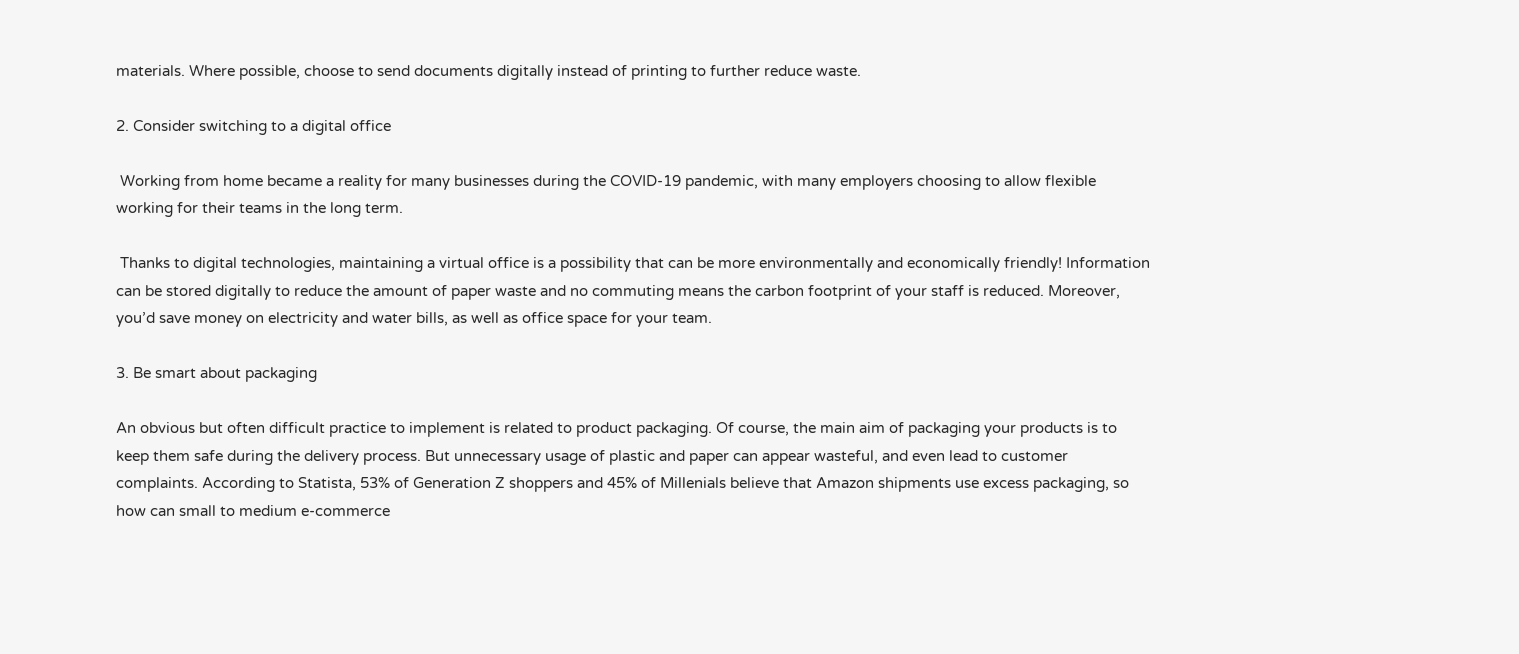materials. Where possible, choose to send documents digitally instead of printing to further reduce waste.

2. Consider switching to a digital office

 Working from home became a reality for many businesses during the COVID-19 pandemic, with many employers choosing to allow flexible working for their teams in the long term.

 Thanks to digital technologies, maintaining a virtual office is a possibility that can be more environmentally and economically friendly! Information can be stored digitally to reduce the amount of paper waste and no commuting means the carbon footprint of your staff is reduced. Moreover, you’d save money on electricity and water bills, as well as office space for your team.

3. Be smart about packaging

An obvious but often difficult practice to implement is related to product packaging. Of course, the main aim of packaging your products is to keep them safe during the delivery process. But unnecessary usage of plastic and paper can appear wasteful, and even lead to customer complaints. According to Statista, 53% of Generation Z shoppers and 45% of Millenials believe that Amazon shipments use excess packaging, so how can small to medium e-commerce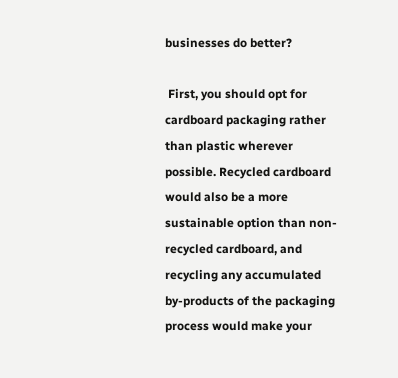businesses do better?

 First, you should opt for cardboard packaging rather than plastic wherever possible. Recycled cardboard would also be a more sustainable option than non-recycled cardboard, and recycling any accumulated by-products of the packaging process would make your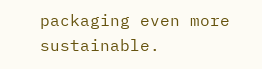packaging even more sustainable.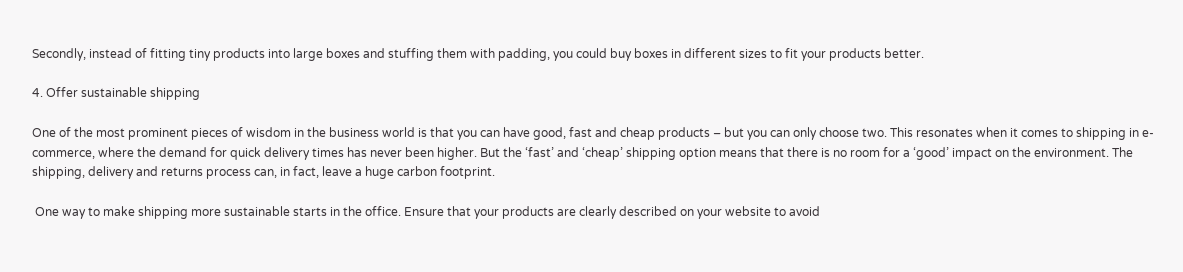Secondly, instead of fitting tiny products into large boxes and stuffing them with padding, you could buy boxes in different sizes to fit your products better.

4. Offer sustainable shipping

One of the most prominent pieces of wisdom in the business world is that you can have good, fast and cheap products – but you can only choose two. This resonates when it comes to shipping in e-commerce, where the demand for quick delivery times has never been higher. But the ‘fast’ and ‘cheap’ shipping option means that there is no room for a ‘good’ impact on the environment. The shipping, delivery and returns process can, in fact, leave a huge carbon footprint.

 One way to make shipping more sustainable starts in the office. Ensure that your products are clearly described on your website to avoid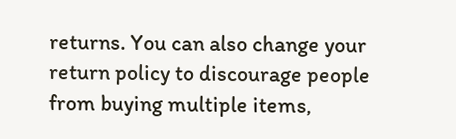returns. You can also change your return policy to discourage people from buying multiple items,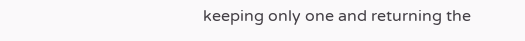keeping only one and returning the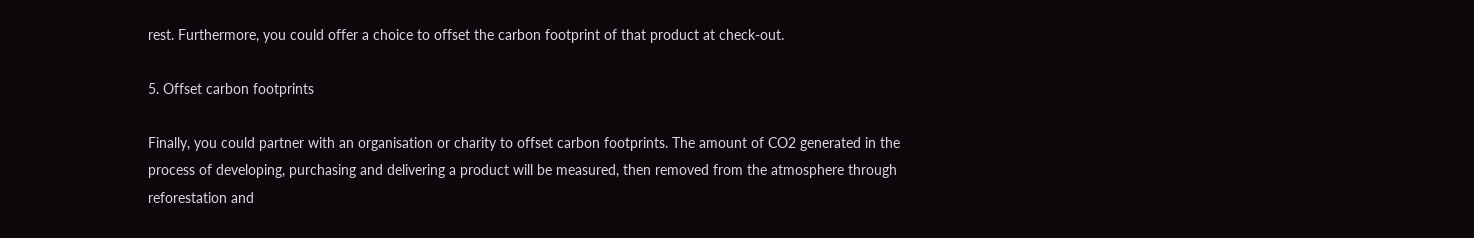rest. Furthermore, you could offer a choice to offset the carbon footprint of that product at check-out.

5. Offset carbon footprints

Finally, you could partner with an organisation or charity to offset carbon footprints. The amount of CO2 generated in the process of developing, purchasing and delivering a product will be measured, then removed from the atmosphere through reforestation and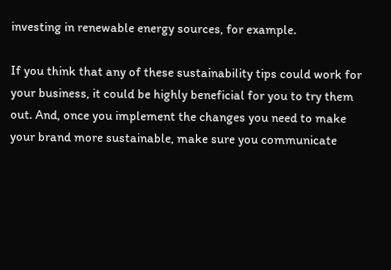investing in renewable energy sources, for example.

If you think that any of these sustainability tips could work for your business, it could be highly beneficial for you to try them out. And, once you implement the changes you need to make your brand more sustainable, make sure you communicate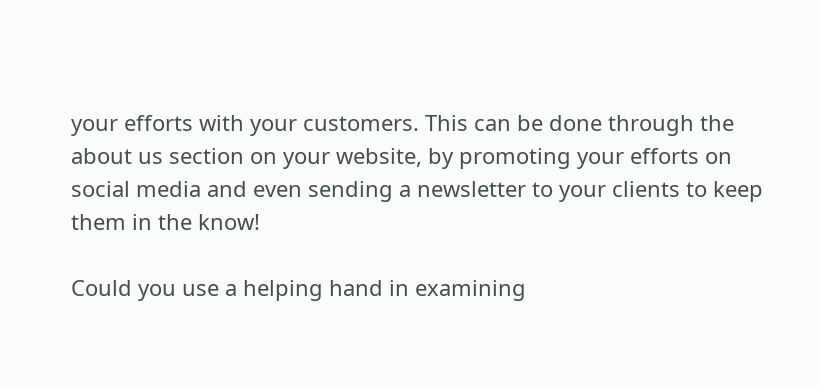your efforts with your customers. This can be done through the about us section on your website, by promoting your efforts on social media and even sending a newsletter to your clients to keep them in the know!

Could you use a helping hand in examining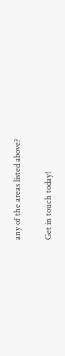any of the areas listed above?

Get in touch today!